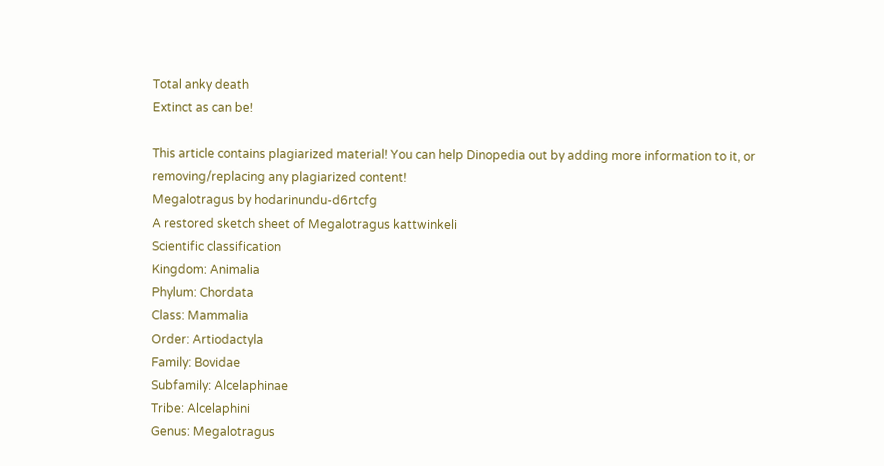Total anky death
Extinct as can be!

This article contains plagiarized material! You can help Dinopedia out by adding more information to it, or removing/replacing any plagiarized content!
Megalotragus by hodarinundu-d6rtcfg
A restored sketch sheet of Megalotragus kattwinkeli
Scientific classification
Kingdom: Animalia
Phylum: Chordata
Class: Mammalia
Order: Artiodactyla
Family: Bovidae
Subfamily: Alcelaphinae
Tribe: Alcelaphini
Genus: Megalotragus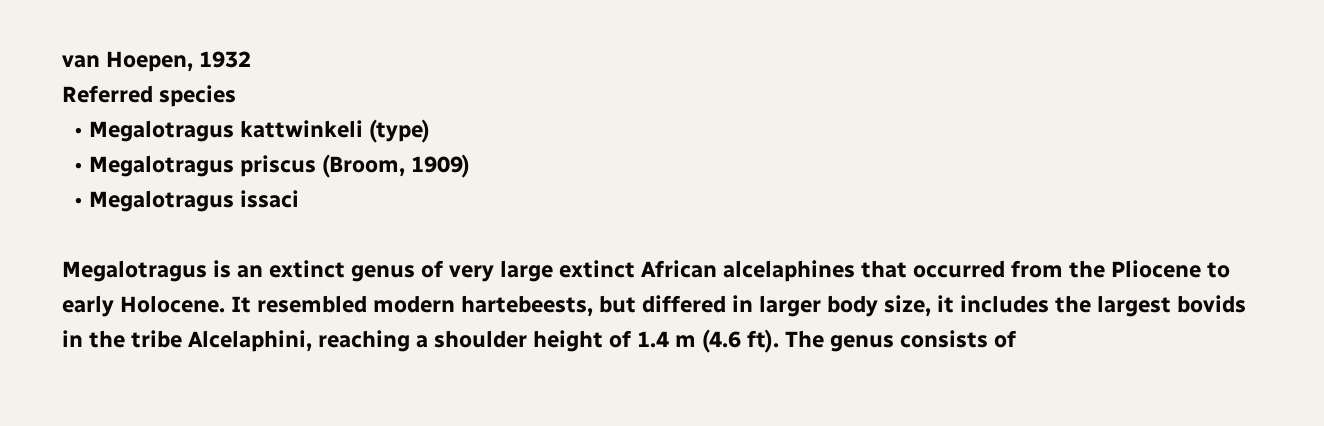van Hoepen, 1932
Referred species
  • Megalotragus kattwinkeli (type)
  • Megalotragus priscus (Broom, 1909)
  • Megalotragus issaci

Megalotragus is an extinct genus of very large extinct African alcelaphines that occurred from the Pliocene to early Holocene. It resembled modern hartebeests, but differed in larger body size, it includes the largest bovids in the tribe Alcelaphini, reaching a shoulder height of 1.4 m (4.6 ft). The genus consists of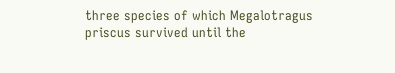three species of which Megalotragus priscus survived until the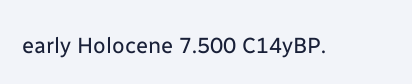early Holocene 7.500 C14yBP.